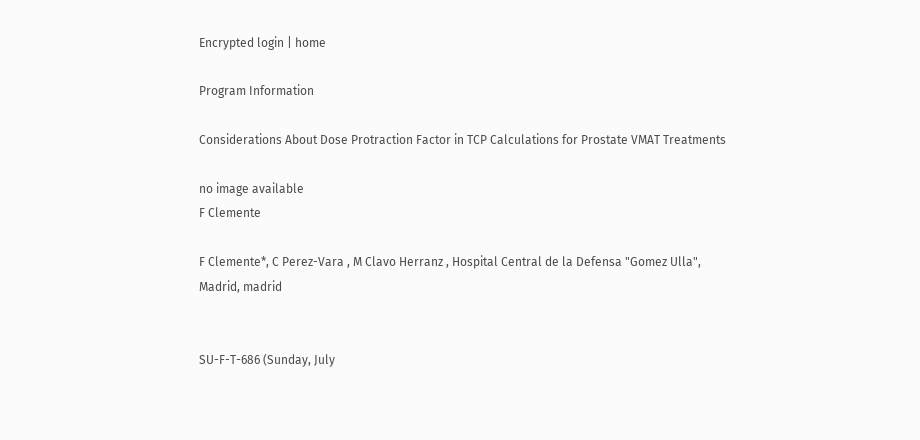Encrypted login | home

Program Information

Considerations About Dose Protraction Factor in TCP Calculations for Prostate VMAT Treatments

no image available
F Clemente

F Clemente*, C Perez-Vara , M Clavo Herranz , Hospital Central de la Defensa "Gomez Ulla", Madrid, madrid


SU-F-T-686 (Sunday, July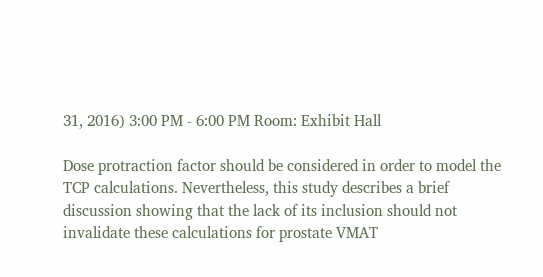31, 2016) 3:00 PM - 6:00 PM Room: Exhibit Hall

Dose protraction factor should be considered in order to model the TCP calculations. Nevertheless, this study describes a brief discussion showing that the lack of its inclusion should not invalidate these calculations for prostate VMAT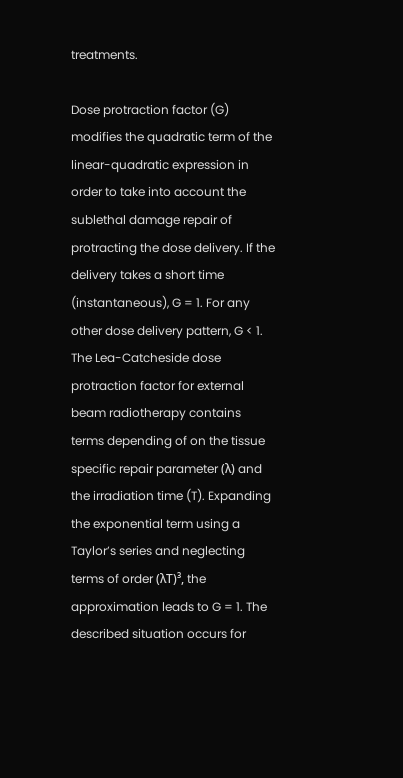treatments.

Dose protraction factor (G) modifies the quadratic term of the linear-quadratic expression in order to take into account the sublethal damage repair of protracting the dose delivery. If the delivery takes a short time (instantaneous), G = 1. For any other dose delivery pattern, G < 1. The Lea-Catcheside dose protraction factor for external beam radiotherapy contains terms depending of on the tissue specific repair parameter (λ) and the irradiation time (T). Expanding the exponential term using a Taylor’s series and neglecting terms of order (λT)³, the approximation leads to G = 1. The described situation occurs for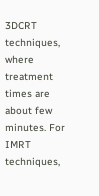3DCRT techniques, where treatment times are about few minutes. For IMRT techniques,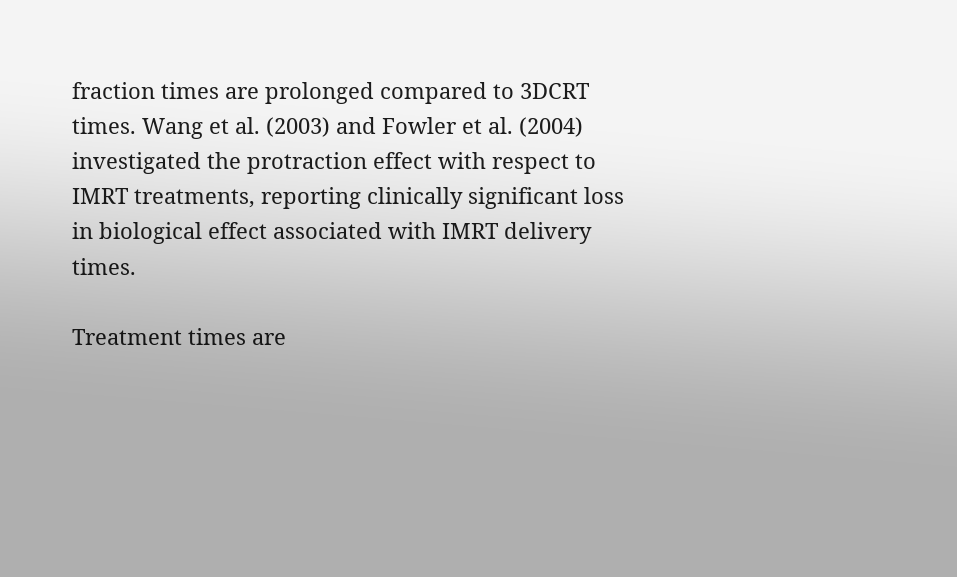fraction times are prolonged compared to 3DCRT times. Wang et al. (2003) and Fowler et al. (2004) investigated the protraction effect with respect to IMRT treatments, reporting clinically significant loss in biological effect associated with IMRT delivery times.

Treatment times are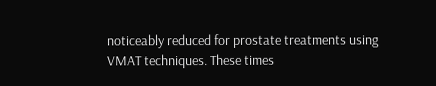noticeably reduced for prostate treatments using VMAT techniques. These times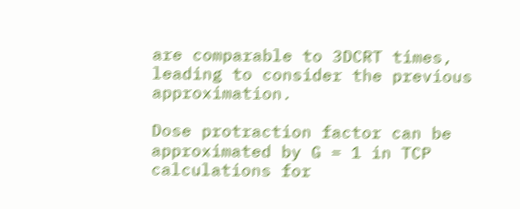are comparable to 3DCRT times, leading to consider the previous approximation.

Dose protraction factor can be approximated by G = 1 in TCP calculations for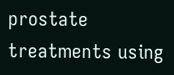prostate treatments using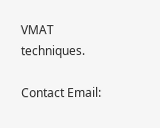VMAT techniques.

Contact Email: